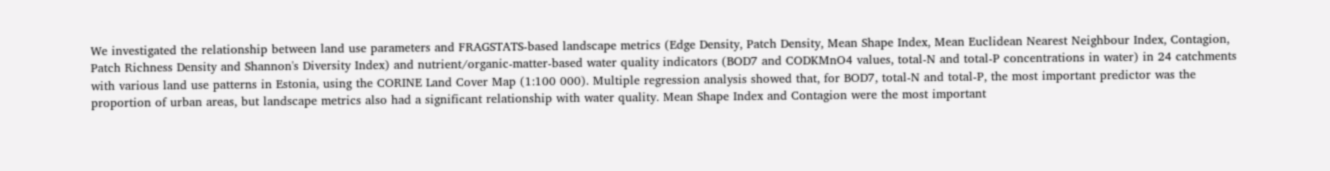We investigated the relationship between land use parameters and FRAGSTATS-based landscape metrics (Edge Density, Patch Density, Mean Shape Index, Mean Euclidean Nearest Neighbour Index, Contagion, Patch Richness Density and Shannon's Diversity Index) and nutrient/organic-matter-based water quality indicators (BOD7 and CODKMnO4 values, total-N and total-P concentrations in water) in 24 catchments with various land use patterns in Estonia, using the CORINE Land Cover Map (1:100 000). Multiple regression analysis showed that, for BOD7, total-N and total-P, the most important predictor was the proportion of urban areas, but landscape metrics also had a significant relationship with water quality. Mean Shape Index and Contagion were the most important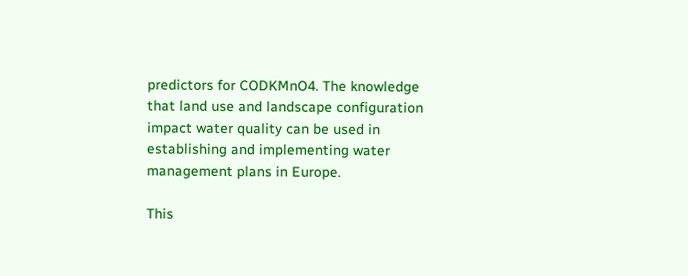predictors for CODKMnO4. The knowledge that land use and landscape configuration impact water quality can be used in establishing and implementing water management plans in Europe.

This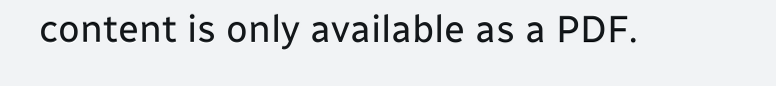content is only available as a PDF.